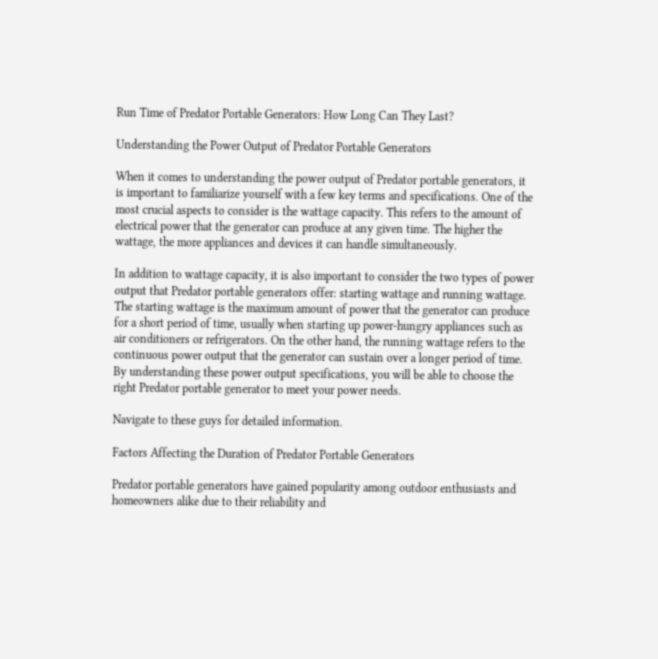Run Time of Predator Portable Generators: How Long Can They Last?

Understanding the Power Output of Predator Portable Generators

When it comes to understanding the power output of Predator portable generators, it is important to familiarize yourself with a few key terms and specifications. One of the most crucial aspects to consider is the wattage capacity. This refers to the amount of electrical power that the generator can produce at any given time. The higher the wattage, the more appliances and devices it can handle simultaneously.

In addition to wattage capacity, it is also important to consider the two types of power output that Predator portable generators offer: starting wattage and running wattage. The starting wattage is the maximum amount of power that the generator can produce for a short period of time, usually when starting up power-hungry appliances such as air conditioners or refrigerators. On the other hand, the running wattage refers to the continuous power output that the generator can sustain over a longer period of time. By understanding these power output specifications, you will be able to choose the right Predator portable generator to meet your power needs.

Navigate to these guys for detailed information.

Factors Affecting the Duration of Predator Portable Generators

Predator portable generators have gained popularity among outdoor enthusiasts and homeowners alike due to their reliability and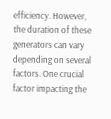efficiency. However, the duration of these generators can vary depending on several factors. One crucial factor impacting the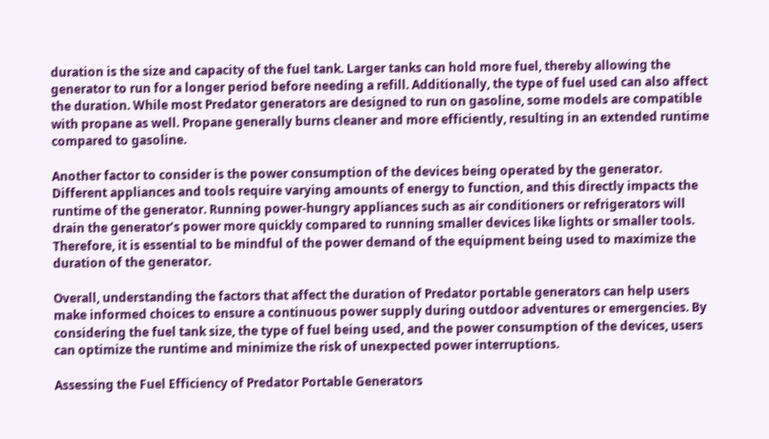duration is the size and capacity of the fuel tank. Larger tanks can hold more fuel, thereby allowing the generator to run for a longer period before needing a refill. Additionally, the type of fuel used can also affect the duration. While most Predator generators are designed to run on gasoline, some models are compatible with propane as well. Propane generally burns cleaner and more efficiently, resulting in an extended runtime compared to gasoline.

Another factor to consider is the power consumption of the devices being operated by the generator. Different appliances and tools require varying amounts of energy to function, and this directly impacts the runtime of the generator. Running power-hungry appliances such as air conditioners or refrigerators will drain the generator’s power more quickly compared to running smaller devices like lights or smaller tools. Therefore, it is essential to be mindful of the power demand of the equipment being used to maximize the duration of the generator.

Overall, understanding the factors that affect the duration of Predator portable generators can help users make informed choices to ensure a continuous power supply during outdoor adventures or emergencies. By considering the fuel tank size, the type of fuel being used, and the power consumption of the devices, users can optimize the runtime and minimize the risk of unexpected power interruptions.

Assessing the Fuel Efficiency of Predator Portable Generators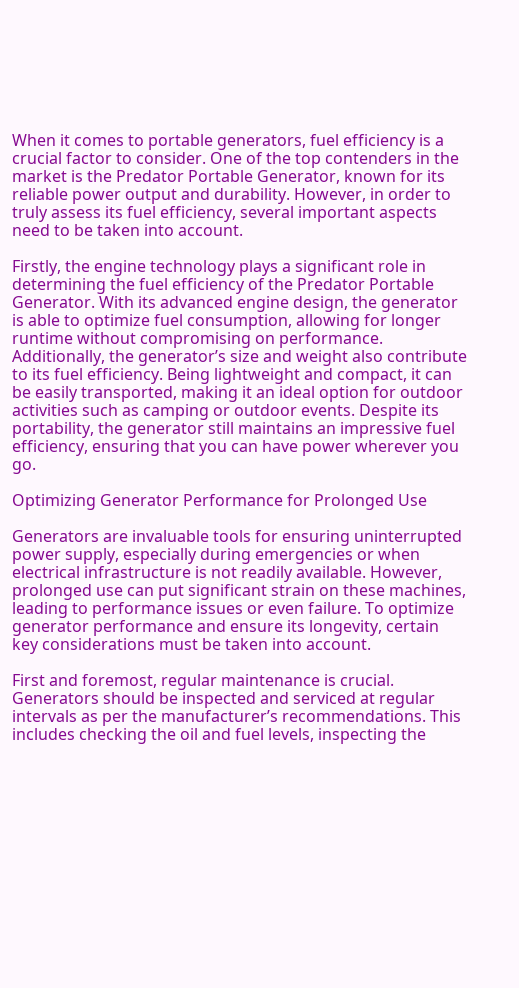When it comes to portable generators, fuel efficiency is a crucial factor to consider. One of the top contenders in the market is the Predator Portable Generator, known for its reliable power output and durability. However, in order to truly assess its fuel efficiency, several important aspects need to be taken into account.

Firstly, the engine technology plays a significant role in determining the fuel efficiency of the Predator Portable Generator. With its advanced engine design, the generator is able to optimize fuel consumption, allowing for longer runtime without compromising on performance. Additionally, the generator’s size and weight also contribute to its fuel efficiency. Being lightweight and compact, it can be easily transported, making it an ideal option for outdoor activities such as camping or outdoor events. Despite its portability, the generator still maintains an impressive fuel efficiency, ensuring that you can have power wherever you go.

Optimizing Generator Performance for Prolonged Use

Generators are invaluable tools for ensuring uninterrupted power supply, especially during emergencies or when electrical infrastructure is not readily available. However, prolonged use can put significant strain on these machines, leading to performance issues or even failure. To optimize generator performance and ensure its longevity, certain key considerations must be taken into account.

First and foremost, regular maintenance is crucial. Generators should be inspected and serviced at regular intervals as per the manufacturer’s recommendations. This includes checking the oil and fuel levels, inspecting the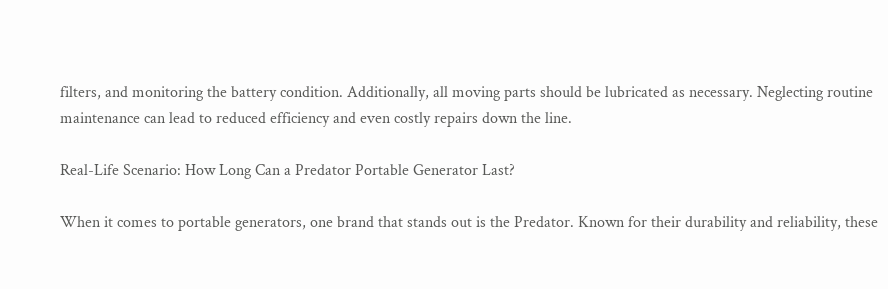filters, and monitoring the battery condition. Additionally, all moving parts should be lubricated as necessary. Neglecting routine maintenance can lead to reduced efficiency and even costly repairs down the line.

Real-Life Scenario: How Long Can a Predator Portable Generator Last?

When it comes to portable generators, one brand that stands out is the Predator. Known for their durability and reliability, these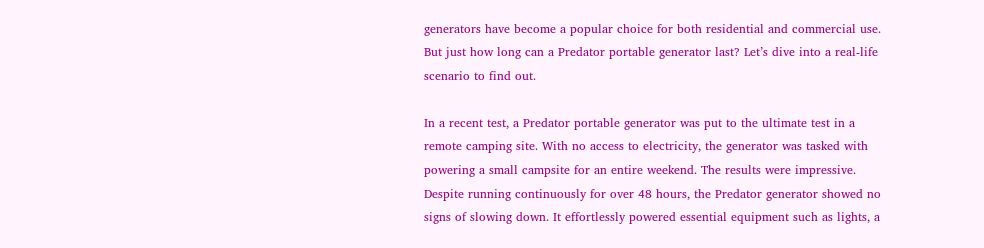generators have become a popular choice for both residential and commercial use. But just how long can a Predator portable generator last? Let’s dive into a real-life scenario to find out.

In a recent test, a Predator portable generator was put to the ultimate test in a remote camping site. With no access to electricity, the generator was tasked with powering a small campsite for an entire weekend. The results were impressive. Despite running continuously for over 48 hours, the Predator generator showed no signs of slowing down. It effortlessly powered essential equipment such as lights, a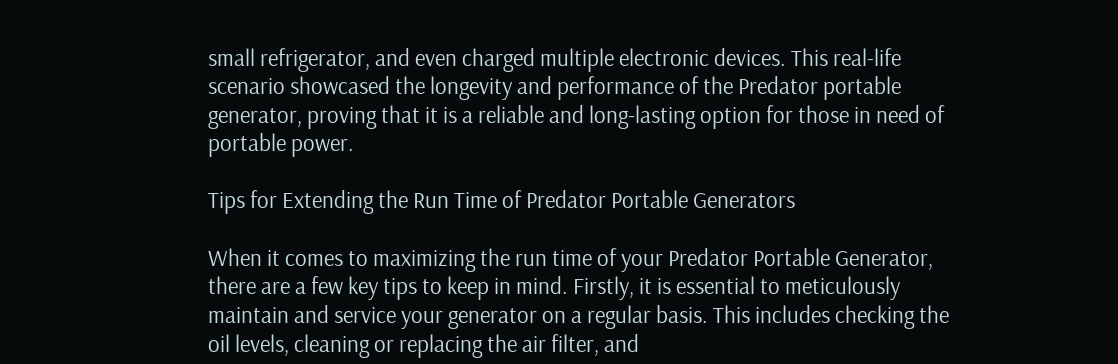small refrigerator, and even charged multiple electronic devices. This real-life scenario showcased the longevity and performance of the Predator portable generator, proving that it is a reliable and long-lasting option for those in need of portable power.

Tips for Extending the Run Time of Predator Portable Generators

When it comes to maximizing the run time of your Predator Portable Generator, there are a few key tips to keep in mind. Firstly, it is essential to meticulously maintain and service your generator on a regular basis. This includes checking the oil levels, cleaning or replacing the air filter, and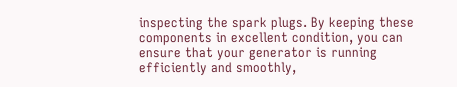inspecting the spark plugs. By keeping these components in excellent condition, you can ensure that your generator is running efficiently and smoothly,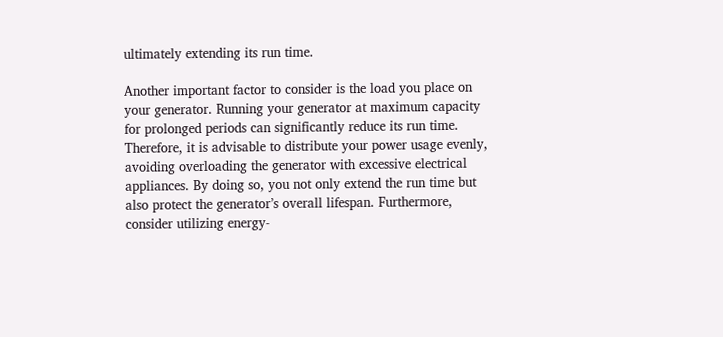ultimately extending its run time.

Another important factor to consider is the load you place on your generator. Running your generator at maximum capacity for prolonged periods can significantly reduce its run time. Therefore, it is advisable to distribute your power usage evenly, avoiding overloading the generator with excessive electrical appliances. By doing so, you not only extend the run time but also protect the generator’s overall lifespan. Furthermore, consider utilizing energy-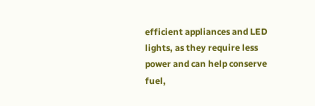efficient appliances and LED lights, as they require less power and can help conserve fuel,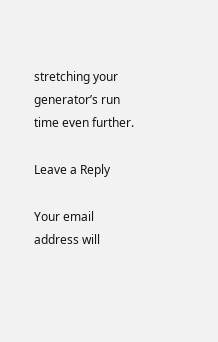stretching your generator’s run time even further.

Leave a Reply

Your email address will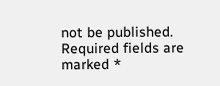not be published. Required fields are marked *